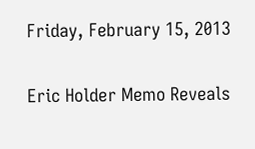Friday, February 15, 2013

Eric Holder Memo Reveals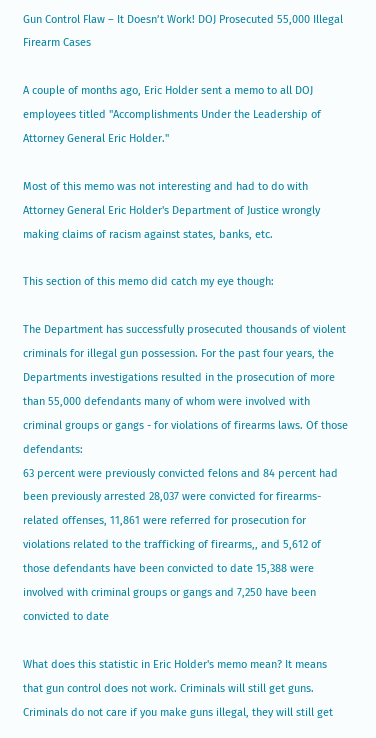Gun Control Flaw – It Doesn’t Work! DOJ Prosecuted 55,000 Illegal Firearm Cases

A couple of months ago, Eric Holder sent a memo to all DOJ employees titled "Accomplishments Under the Leadership of Attorney General Eric Holder."

Most of this memo was not interesting and had to do with Attorney General Eric Holder's Department of Justice wrongly making claims of racism against states, banks, etc.

This section of this memo did catch my eye though:

The Department has successfully prosecuted thousands of violent criminals for illegal gun possession. For the past four years, the Departments investigations resulted in the prosecution of more than 55,000 defendants many of whom were involved with criminal groups or gangs - for violations of firearms laws. Of those defendants:
63 percent were previously convicted felons and 84 percent had been previously arrested 28,037 were convicted for firearms-related offenses, 11,861 were referred for prosecution for violations related to the trafficking of firearms,, and 5,612 of those defendants have been convicted to date 15,388 were involved with criminal groups or gangs and 7,250 have been convicted to date

What does this statistic in Eric Holder's memo mean? It means that gun control does not work. Criminals will still get guns. Criminals do not care if you make guns illegal, they will still get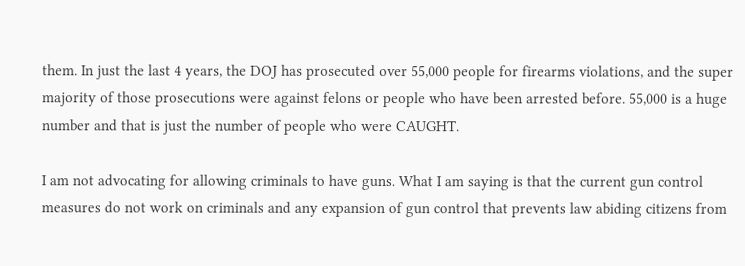them. In just the last 4 years, the DOJ has prosecuted over 55,000 people for firearms violations, and the super majority of those prosecutions were against felons or people who have been arrested before. 55,000 is a huge number and that is just the number of people who were CAUGHT.

I am not advocating for allowing criminals to have guns. What I am saying is that the current gun control measures do not work on criminals and any expansion of gun control that prevents law abiding citizens from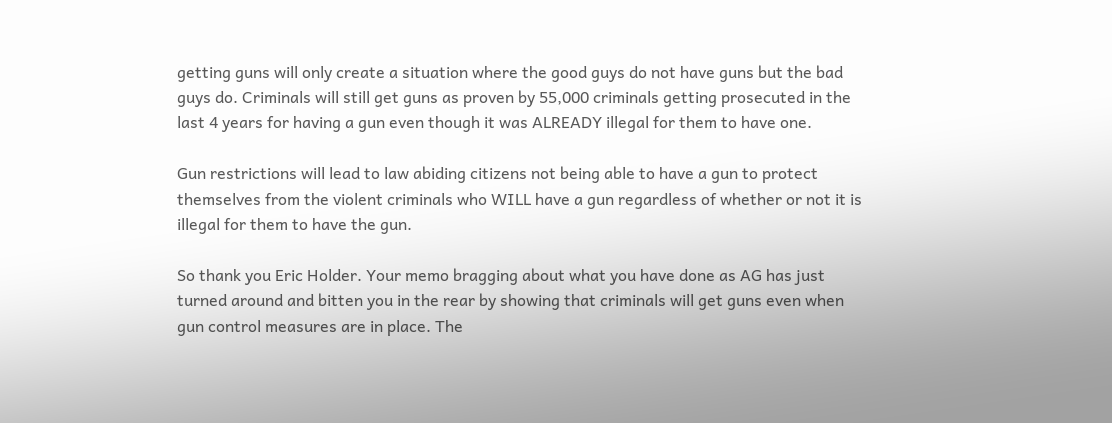getting guns will only create a situation where the good guys do not have guns but the bad guys do. Criminals will still get guns as proven by 55,000 criminals getting prosecuted in the last 4 years for having a gun even though it was ALREADY illegal for them to have one.

Gun restrictions will lead to law abiding citizens not being able to have a gun to protect themselves from the violent criminals who WILL have a gun regardless of whether or not it is illegal for them to have the gun.

So thank you Eric Holder. Your memo bragging about what you have done as AG has just turned around and bitten you in the rear by showing that criminals will get guns even when gun control measures are in place. The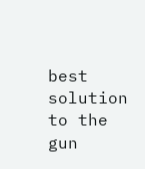best solution to the gun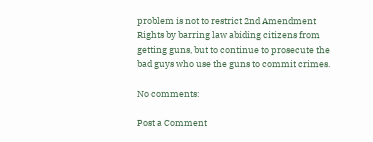problem is not to restrict 2nd Amendment Rights by barring law abiding citizens from getting guns, but to continue to prosecute the bad guys who use the guns to commit crimes.

No comments:

Post a Comment